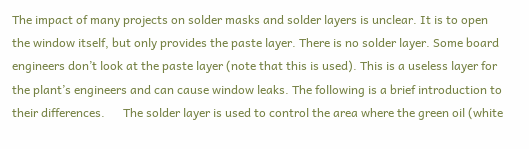The impact of many projects on solder masks and solder layers is unclear. It is to open the window itself, but only provides the paste layer. There is no solder layer. Some board engineers don’t look at the paste layer (note that this is used). This is a useless layer for the plant’s engineers and can cause window leaks. The following is a brief introduction to their differences.      The solder layer is used to control the area where the green oil (white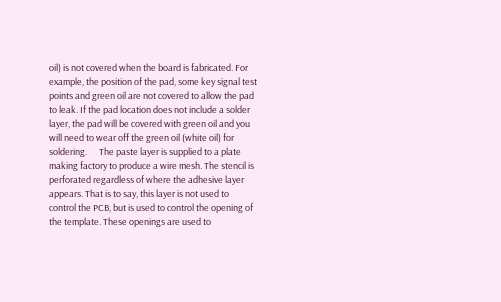oil) is not covered when the board is fabricated. For example, the position of the pad, some key signal test points and green oil are not covered to allow the pad to leak. If the pad location does not include a solder layer, the pad will be covered with green oil and you will need to wear off the green oil (white oil) for soldering.      The paste layer is supplied to a plate making factory to produce a wire mesh. The stencil is perforated regardless of where the adhesive layer appears. That is to say, this layer is not used to control the PCB, but is used to control the opening of the template. These openings are used to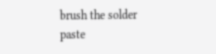brush the solder paste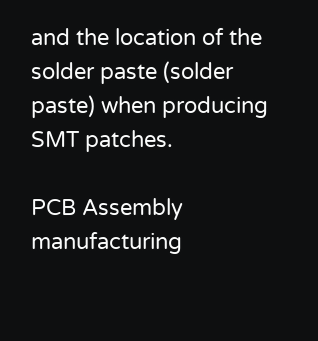and the location of the solder paste (solder paste) when producing SMT patches.

PCB Assembly manufacturing